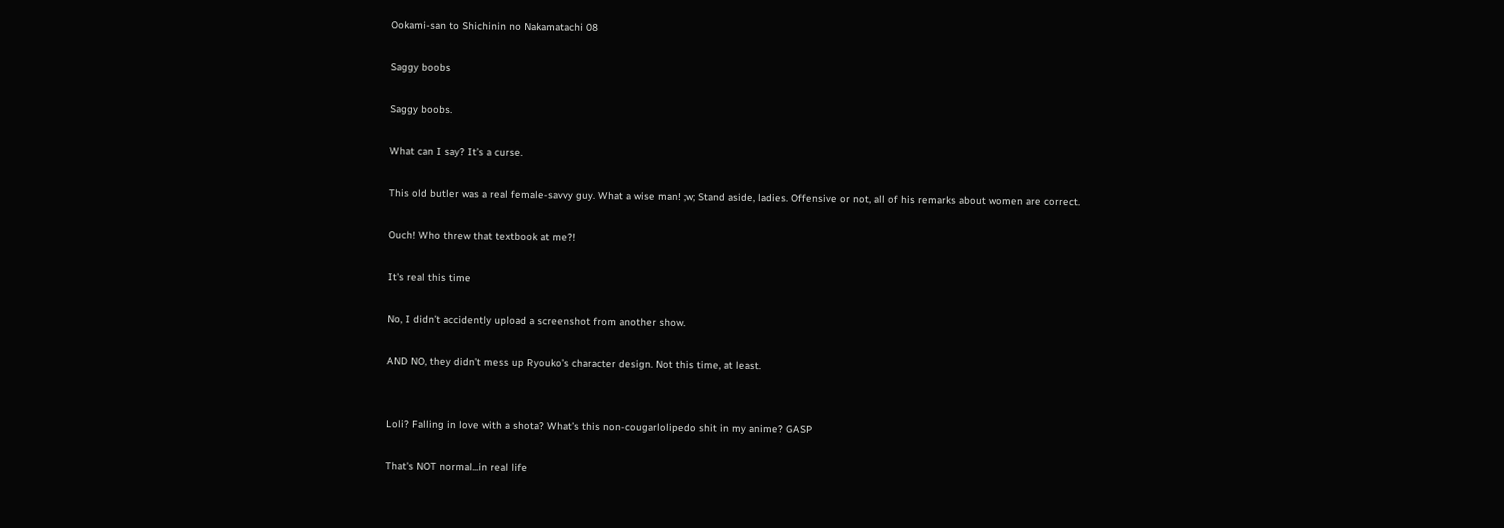Ookami-san to Shichinin no Nakamatachi 08

Saggy boobs

Saggy boobs.

What can I say? It’s a curse.

This old butler was a real female-savvy guy. What a wise man! ;w; Stand aside, ladies. Offensive or not, all of his remarks about women are correct.

Ouch! Who threw that textbook at me?!

It's real this time

No, I didn’t accidently upload a screenshot from another show.

AND NO, they didn’t mess up Ryouko’s character design. Not this time, at least.


Loli? Falling in love with a shota? What’s this non-cougarlolipedo shit in my anime? GASP

That's NOT normal...in real life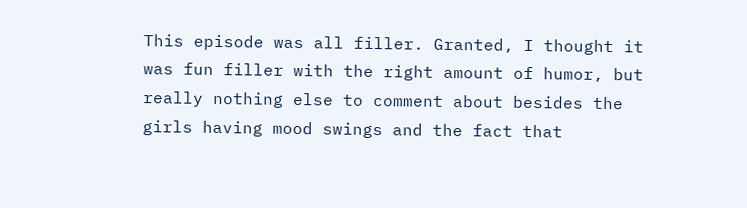This episode was all filler. Granted, I thought it was fun filler with the right amount of humor, but really nothing else to comment about besides the girls having mood swings and the fact that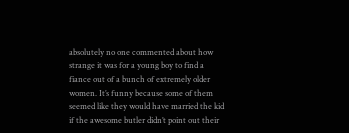absolutely no one commented about how strange it was for a young boy to find a fiance out of a bunch of extremely older women. It’s funny because some of them seemed like they would have married the kid if the awesome butler didn’t point out their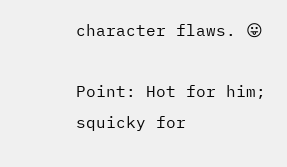character flaws. 😛

Point: Hot for him; squicky for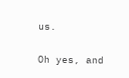us.


Oh yes, and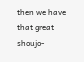then we have that great shoujo-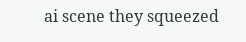ai scene they squeezed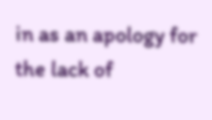in as an apology for the lack of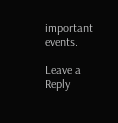important events.

Leave a Reply